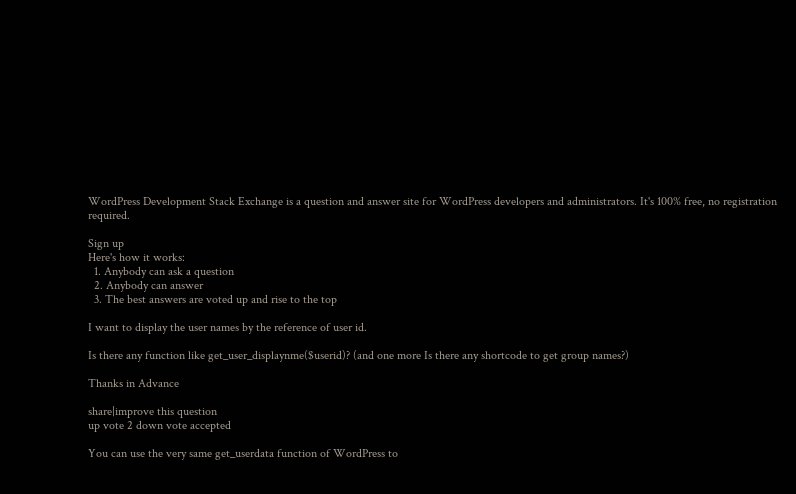WordPress Development Stack Exchange is a question and answer site for WordPress developers and administrators. It's 100% free, no registration required.

Sign up
Here's how it works:
  1. Anybody can ask a question
  2. Anybody can answer
  3. The best answers are voted up and rise to the top

I want to display the user names by the reference of user id.

Is there any function like get_user_displaynme($userid)? (and one more Is there any shortcode to get group names?)

Thanks in Advance

share|improve this question
up vote 2 down vote accepted

You can use the very same get_userdata function of WordPress to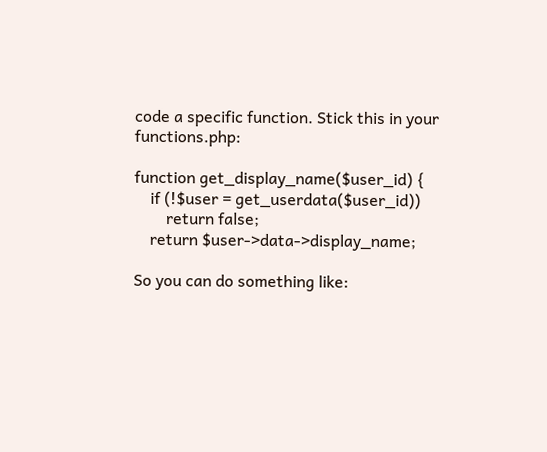code a specific function. Stick this in your functions.php:

function get_display_name($user_id) {
    if (!$user = get_userdata($user_id))
        return false;
    return $user->data->display_name;

So you can do something like: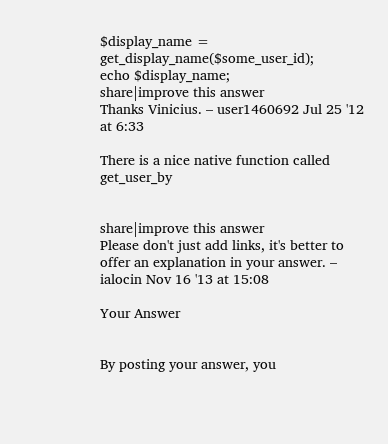$display_name = get_display_name($some_user_id);
echo $display_name;
share|improve this answer
Thanks Vinicius. – user1460692 Jul 25 '12 at 6:33

There is a nice native function called get_user_by


share|improve this answer
Please don't just add links, it's better to offer an explanation in your answer. – ialocin Nov 16 '13 at 15:08

Your Answer


By posting your answer, you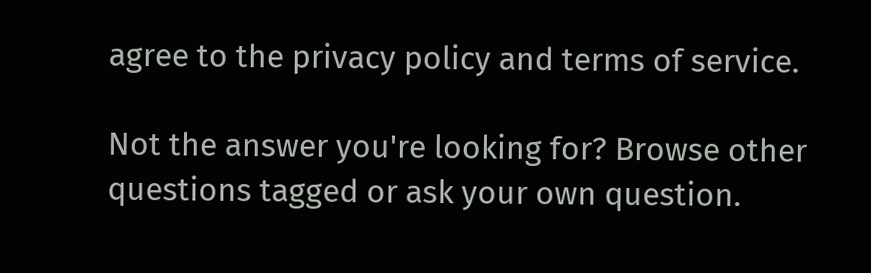agree to the privacy policy and terms of service.

Not the answer you're looking for? Browse other questions tagged or ask your own question.